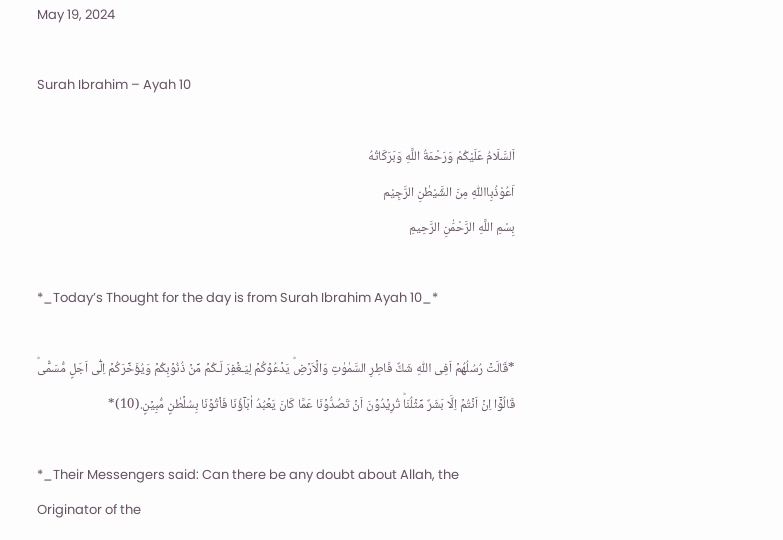May 19, 2024

Surah Ibrahim – Ayah 10

اَلسَّلَامُ عَلَيْكُمْ وَرَحْمَةُ اللَّهِ وَبَرَكَاتُهُ
اَعُوْذُبِااللّٰہِ مِنَ الشَّیْطٰنِ الرَّجِيْم
بِسْمِ اللَّهِ الرَّحْمَٰنِ الرَّحِيمِ

*_Today’s Thought for the day is from Surah Ibrahim Ayah 10_*

*قَالَتۡ رُسُلُهُمۡ اَفِى اللّٰهِ شَكٌّ فَاطِرِ السَّمٰوٰتِ وَالۡاَرۡضِ‌ؕ يَدۡعُوۡكُمۡ لِيَـغۡفِرَ لَـكُمۡ مِّنۡ ذُنُوۡبِكُمۡ وَيُؤَخِّرَكُمۡ اِلٰٓى اَجَلٍ مُّسَمًّى‌ؕ قَالُوۡۤا اِنۡ اَنۡتُمۡ اِلَّا بَشَرٌ مِّثۡلُنَاؕ تُرِيۡدُوۡنَ اَنۡ تَصُدُّوۡنَا عَمَّا كَانَ يَعۡبُدُ اٰبَآؤُنَا فَاۡتُوۡنَا بِسُلۡطٰنٍ مُّبِيۡنٍ.(10)*

*_Their Messengers said: Can there be any doubt about Allah, the Originator of the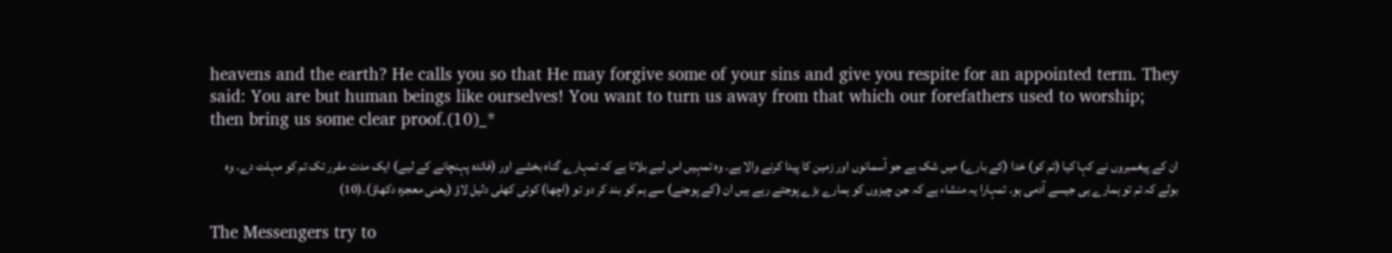heavens and the earth? He calls you so that He may forgive some of your sins and give you respite for an appointed term. They said: You are but human beings like ourselves! You want to turn us away from that which our forefathers used to worship; then bring us some clear proof.(10)_*

ان کے پیغمبروں نے کہا کیا (تم کو) خدا (کے بارے) میں شک ہے جو آسمانوں اور زمین کا پیدا کرنے والا ہے۔ وہ تمہیں اس لیے بلاتا ہے کہ تمہارے گناہ بخشے اور (فائدہ پہنچانے کے لیے) ایک مدت مقرر تک تم کو مہلت دے۔ وہ بولے کہ تم تو ہمارے ہی جیسے آدمی ہو۔ تمہارا یہ منشاء ہے کہ جن چیزوں کو ہمارے بڑے پوجتے رہے ہیں ان (کے پوجنے) سے ہم کو بند کر دو تو (اچھا) کوئی کھلی دلیل لاؤ (یعنی معجزہ دکھاؤ).(10)

The Messengers try to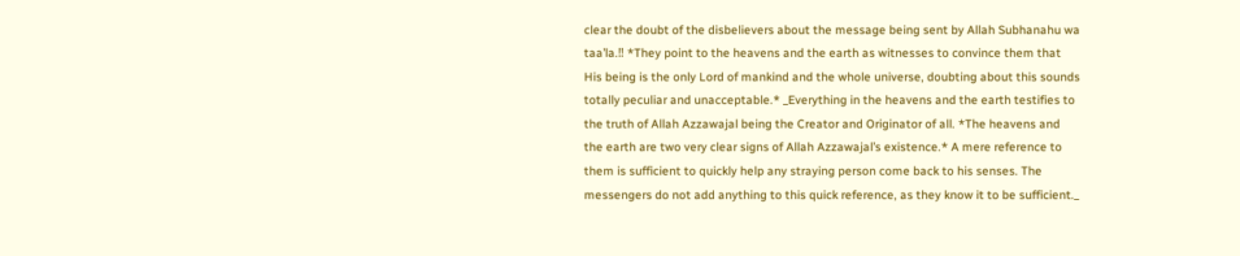clear the doubt of the disbelievers about the message being sent by Allah Subhanahu wa taa’la.‼ *They point to the heavens and the earth as witnesses to convince them that His being is the only Lord of mankind and the whole universe, doubting about this sounds totally peculiar and unacceptable.* _Everything in the heavens and the earth testifies to the truth of Allah Azzawajal being the Creator and Originator of all. *The heavens and the earth are two very clear signs of Allah Azzawajal’s existence.* A mere reference to them is sufficient to quickly help any straying person come back to his senses. The messengers do not add anything to this quick reference, as they know it to be sufficient._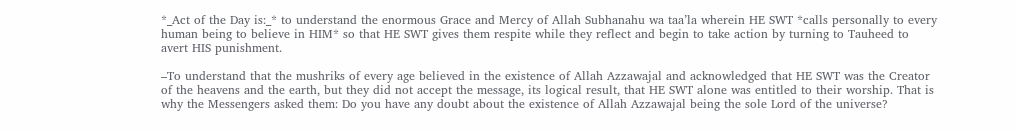*_Act of the Day is:_* to understand the enormous Grace and Mercy of Allah Subhanahu wa taa’la wherein HE SWT *calls personally to every human being to believe in HIM* so that HE SWT gives them respite while they reflect and begin to take action by turning to Tauheed to avert HIS punishment.

–To understand that the mushriks of every age believed in the existence of Allah Azzawajal and acknowledged that HE SWT was the Creator of the heavens and the earth, but they did not accept the message, its logical result, that HE SWT alone was entitled to their worship. That is why the Messengers asked them: Do you have any doubt about the existence of Allah Azzawajal being the sole Lord of the universe?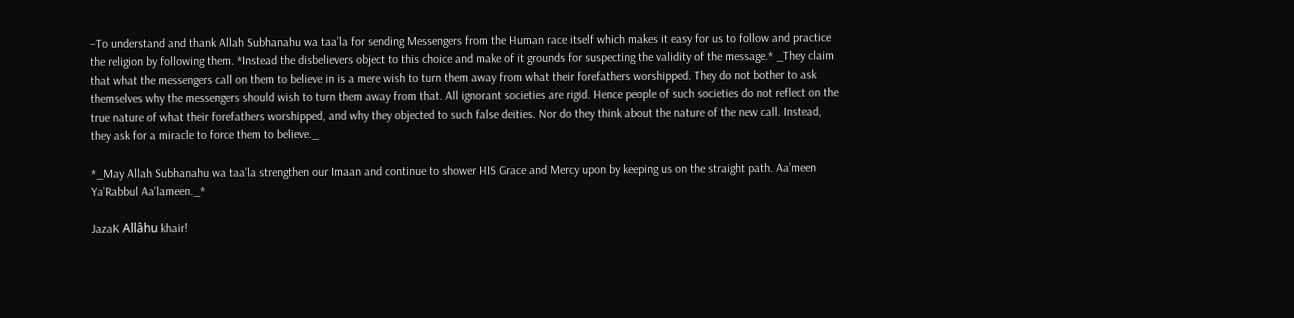–To understand and thank Allah Subhanahu wa taa’la for sending Messengers from the Human race itself which makes it easy for us to follow and practice the religion by following them. *Instead the disbelievers object to this choice and make of it grounds for suspecting the validity of the message.* _They claim that what the messengers call on them to believe in is a mere wish to turn them away from what their forefathers worshipped. They do not bother to ask themselves why the messengers should wish to turn them away from that. All ignorant societies are rigid. Hence people of such societies do not reflect on the true nature of what their forefathers worshipped, and why they objected to such false deities. Nor do they think about the nature of the new call. Instead, they ask for a miracle to force them to believe._

*_May Allah Subhanahu wa taa’la strengthen our Imaan and continue to shower HIS Grace and Mercy upon by keeping us on the straight path. Aa’meen Ya’Rabbul Aa’lameen._*

JazaK Allâhu khair!